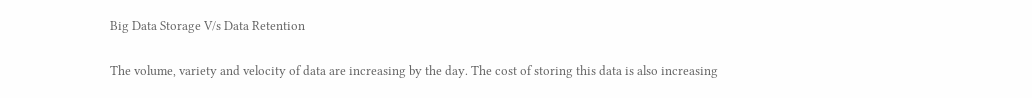Big Data Storage V/s Data Retention

The volume, variety and velocity of data are increasing by the day. The cost of storing this data is also increasing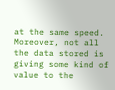at the same speed. Moreover, not all the data stored is giving some kind of value to the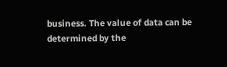business. The value of data can be determined by the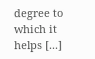degree to which it helps [...]